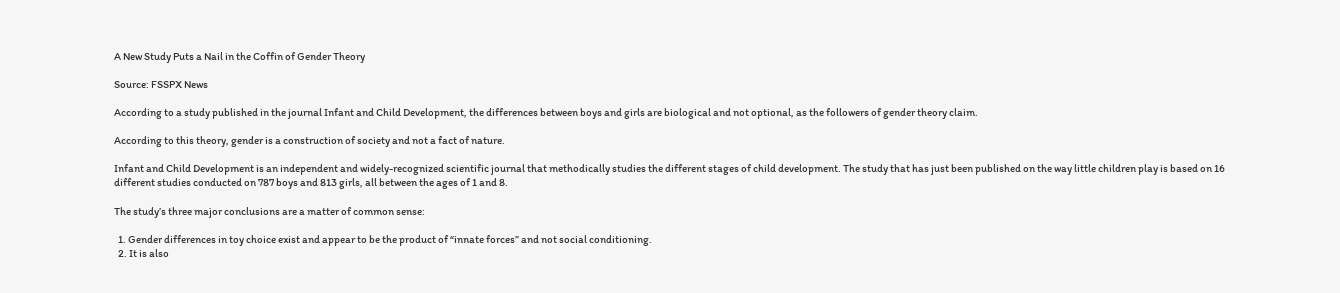A New Study Puts a Nail in the Coffin of Gender Theory

Source: FSSPX News

According to a study published in the journal Infant and Child Development, the differences between boys and girls are biological and not optional, as the followers of gender theory claim.

According to this theory, gender is a construction of society and not a fact of nature.

Infant and Child Development is an independent and widely-recognized scientific journal that methodically studies the different stages of child development. The study that has just been published on the way little children play is based on 16 different studies conducted on 787 boys and 813 girls, all between the ages of 1 and 8.

The study’s three major conclusions are a matter of common sense:

  1. Gender differences in toy choice exist and appear to be the product of “innate forces” and not social conditioning.
  2. It is also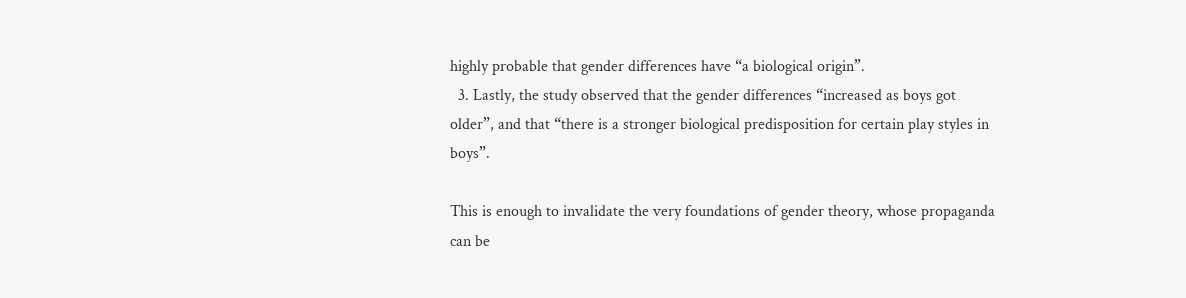highly probable that gender differences have “a biological origin”.
  3. Lastly, the study observed that the gender differences “increased as boys got older”, and that “there is a stronger biological predisposition for certain play styles in boys”.

This is enough to invalidate the very foundations of gender theory, whose propaganda can be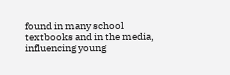found in many school textbooks and in the media, influencing young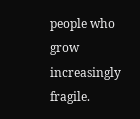people who grow increasingly fragile.